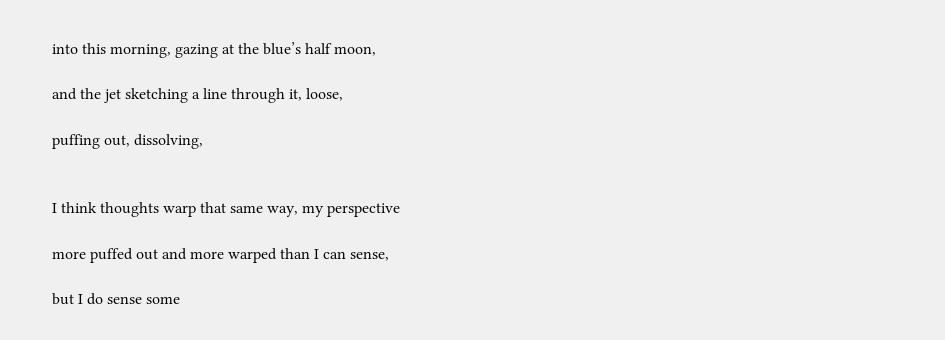into this morning, gazing at the blue’s half moon,

and the jet sketching a line through it, loose,

puffing out, dissolving,


I think thoughts warp that same way, my perspective

more puffed out and more warped than I can sense,

but I do sense some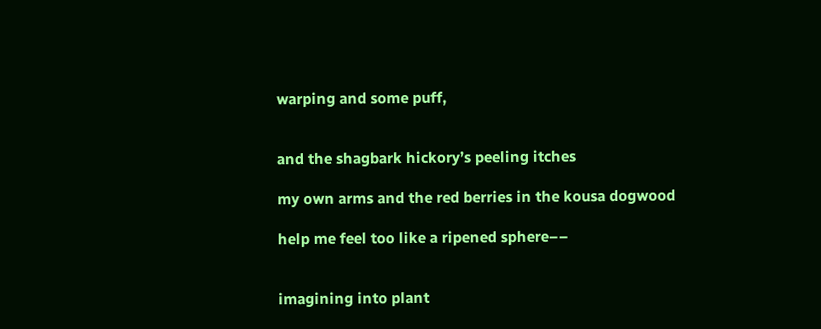warping and some puff,


and the shagbark hickory’s peeling itches

my own arms and the red berries in the kousa dogwood

help me feel too like a ripened sphere––


imagining into plant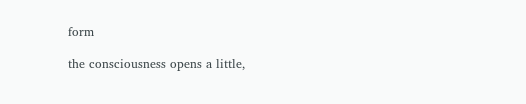form

the consciousness opens a little,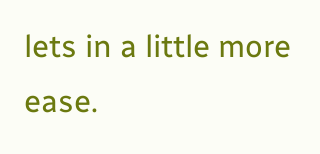lets in a little more ease.